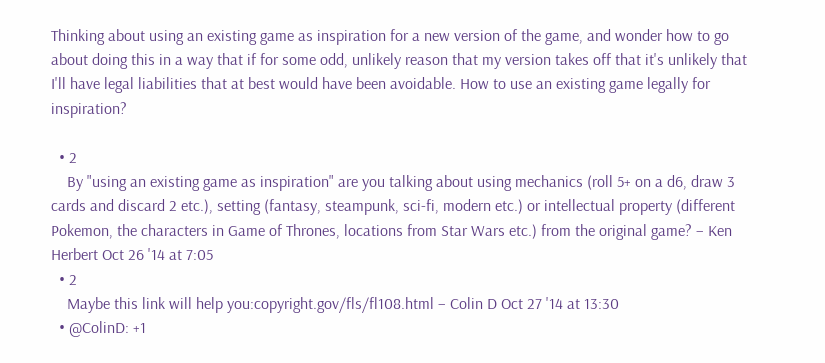Thinking about using an existing game as inspiration for a new version of the game, and wonder how to go about doing this in a way that if for some odd, unlikely reason that my version takes off that it's unlikely that I'll have legal liabilities that at best would have been avoidable. How to use an existing game legally for inspiration?

  • 2
    By "using an existing game as inspiration" are you talking about using mechanics (roll 5+ on a d6, draw 3 cards and discard 2 etc.), setting (fantasy, steampunk, sci-fi, modern etc.) or intellectual property (different Pokemon, the characters in Game of Thrones, locations from Star Wars etc.) from the original game? – Ken Herbert Oct 26 '14 at 7:05
  • 2
    Maybe this link will help you:copyright.gov/fls/fl108.html – Colin D Oct 27 '14 at 13:30
  • @ColinD: +1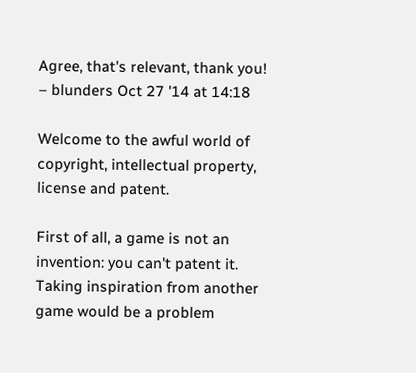Agree, that's relevant, thank you! – blunders Oct 27 '14 at 14:18

Welcome to the awful world of copyright, intellectual property, license and patent.

First of all, a game is not an invention: you can't patent it. Taking inspiration from another game would be a problem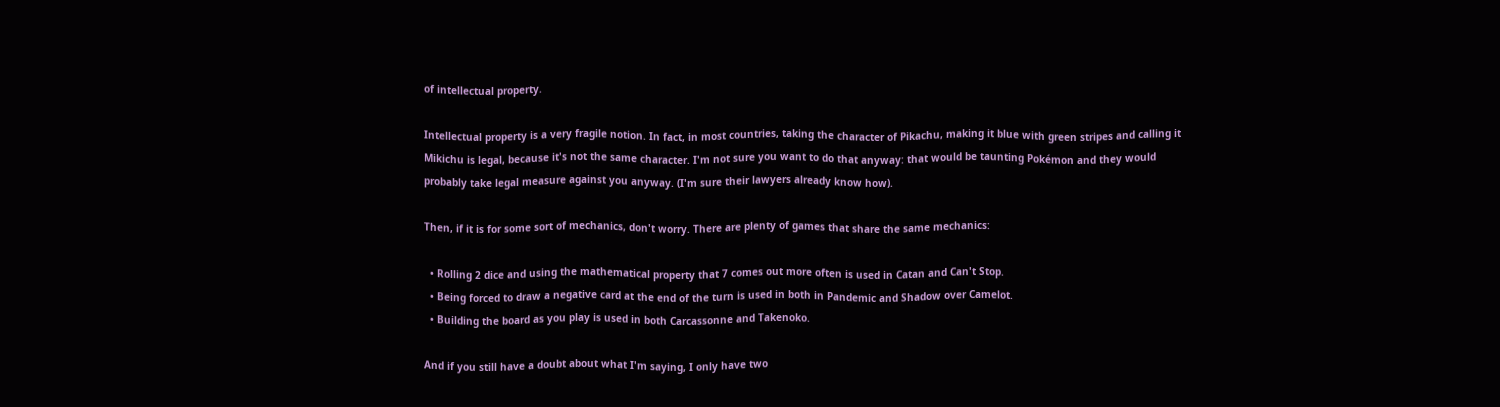of intellectual property.

Intellectual property is a very fragile notion. In fact, in most countries, taking the character of Pikachu, making it blue with green stripes and calling it Mikichu is legal, because it's not the same character. I'm not sure you want to do that anyway: that would be taunting Pokémon and they would probably take legal measure against you anyway. (I'm sure their lawyers already know how).

Then, if it is for some sort of mechanics, don't worry. There are plenty of games that share the same mechanics:

  • Rolling 2 dice and using the mathematical property that 7 comes out more often is used in Catan and Can't Stop.
  • Being forced to draw a negative card at the end of the turn is used in both in Pandemic and Shadow over Camelot.
  • Building the board as you play is used in both Carcassonne and Takenoko.

And if you still have a doubt about what I'm saying, I only have two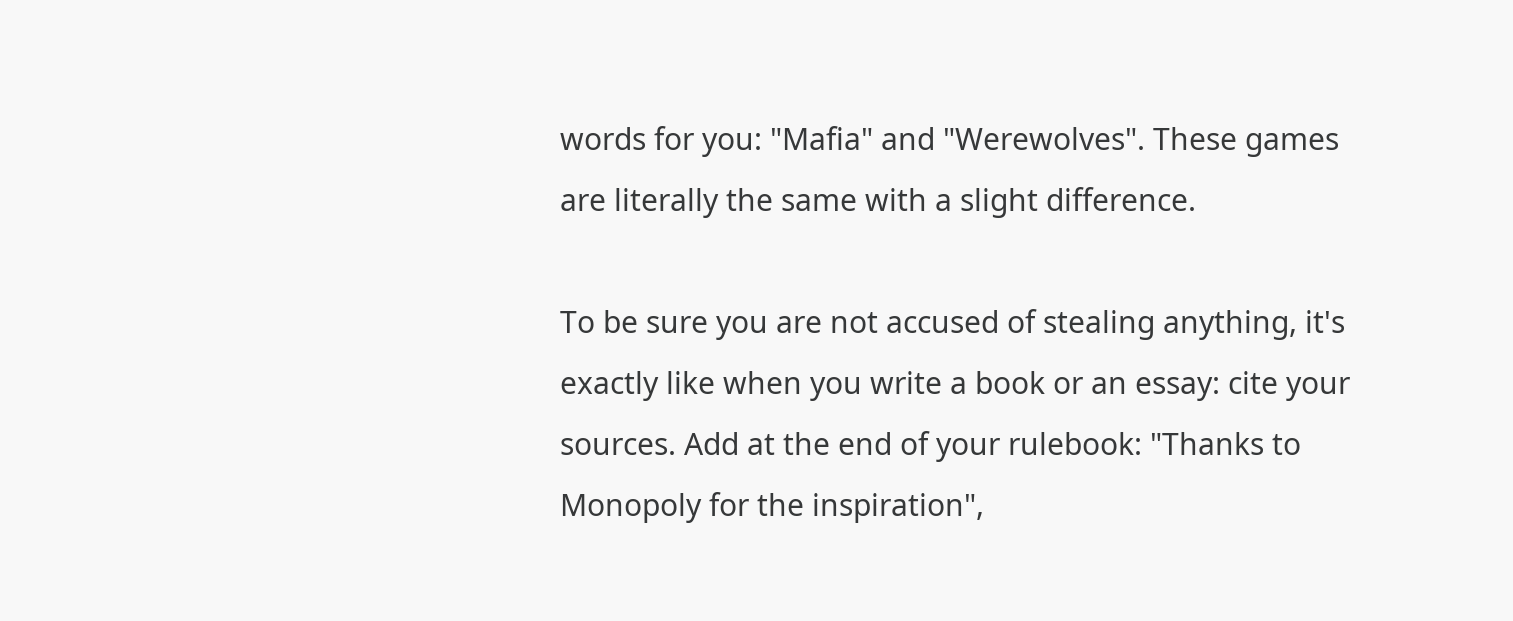words for you: "Mafia" and "Werewolves". These games are literally the same with a slight difference.

To be sure you are not accused of stealing anything, it's exactly like when you write a book or an essay: cite your sources. Add at the end of your rulebook: "Thanks to Monopoly for the inspiration",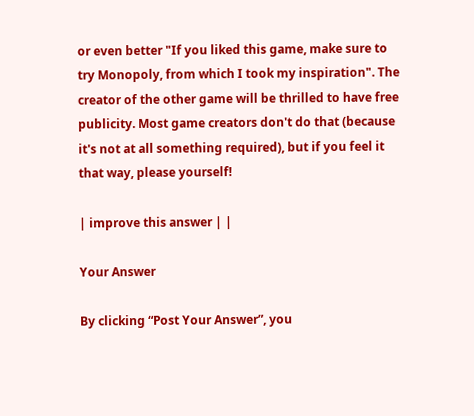or even better "If you liked this game, make sure to try Monopoly, from which I took my inspiration". The creator of the other game will be thrilled to have free publicity. Most game creators don't do that (because it's not at all something required), but if you feel it that way, please yourself!

| improve this answer | |

Your Answer

By clicking “Post Your Answer”, you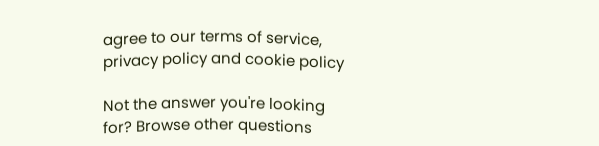agree to our terms of service, privacy policy and cookie policy

Not the answer you're looking for? Browse other questions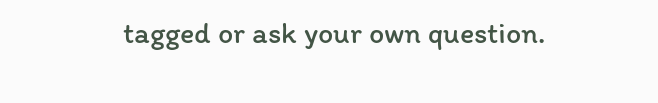tagged or ask your own question.